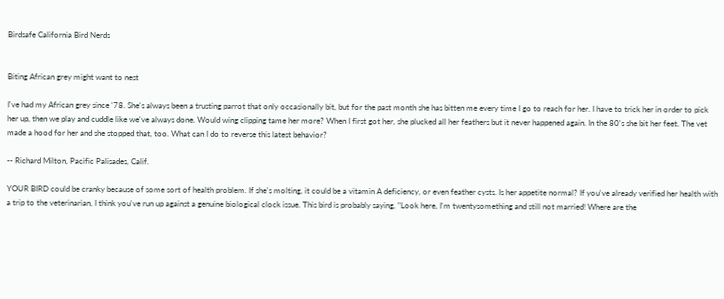Birdsafe California Bird Nerds


Biting African grey might want to nest

I've had my African grey since '78. She's always been a trusting parrot that only occasionally bit, but for the past month she has bitten me every time I go to reach for her. I have to trick her in order to pick her up, then we play and cuddle like we've always done. Would wing clipping tame her more? When I first got her, she plucked all her feathers but it never happened again. In the 80's she bit her feet. The vet made a hood for her and she stopped that, too. What can I do to reverse this latest behavior?

-- Richard Milton, Pacific Palisades, Calif.

YOUR BIRD could be cranky because of some sort of health problem. If she's molting, it could be a vitamin A deficiency, or even feather cysts. Is her appetite normal? If you've already verified her health with a trip to the veterinarian, I think you've run up against a genuine biological clock issue. This bird is probably saying, "Look here, I'm twentysomething and still not married! Where are the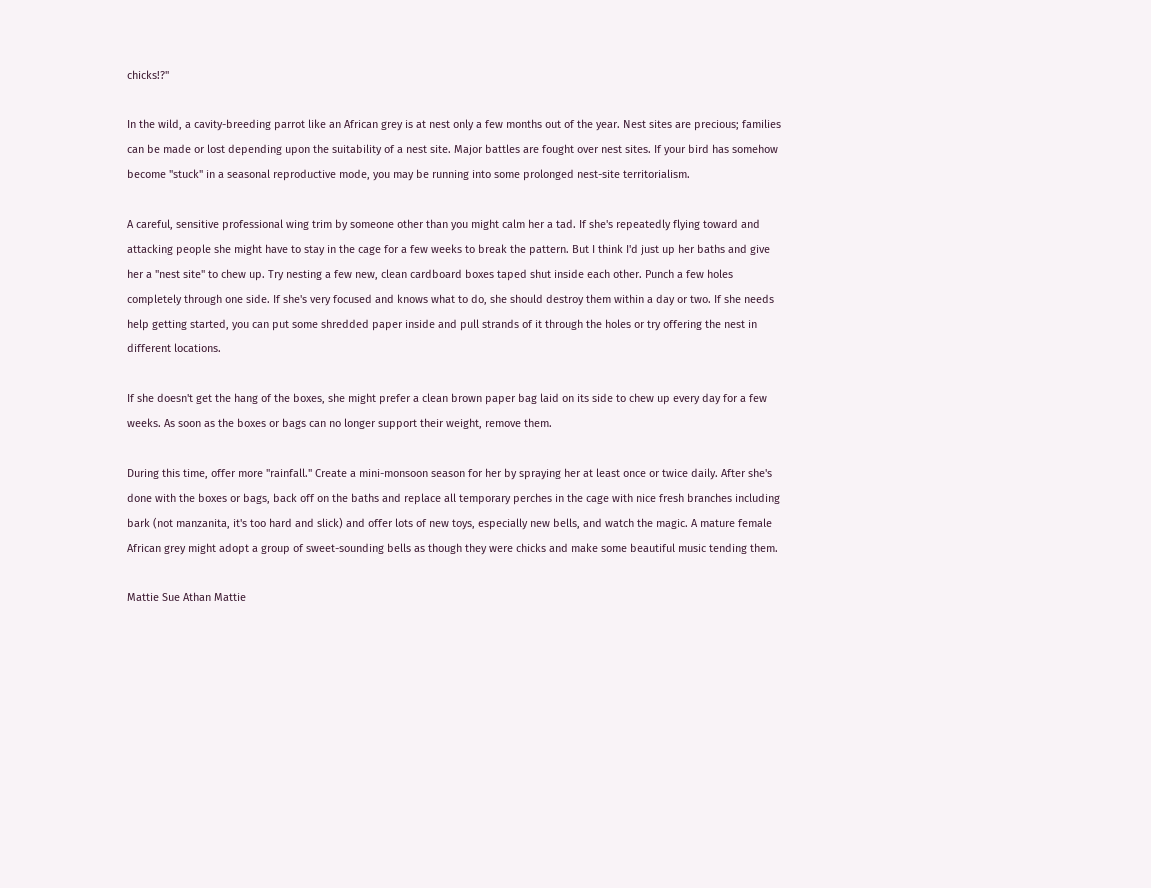chicks!?"

In the wild, a cavity-breeding parrot like an African grey is at nest only a few months out of the year. Nest sites are precious; families can be made or lost depending upon the suitability of a nest site. Major battles are fought over nest sites. If your bird has somehow become "stuck" in a seasonal reproductive mode, you may be running into some prolonged nest-site territorialism.

A careful, sensitive professional wing trim by someone other than you might calm her a tad. If she's repeatedly flying toward and attacking people she might have to stay in the cage for a few weeks to break the pattern. But I think I'd just up her baths and give her a "nest site" to chew up. Try nesting a few new, clean cardboard boxes taped shut inside each other. Punch a few holes completely through one side. If she's very focused and knows what to do, she should destroy them within a day or two. If she needs help getting started, you can put some shredded paper inside and pull strands of it through the holes or try offering the nest in different locations.

If she doesn't get the hang of the boxes, she might prefer a clean brown paper bag laid on its side to chew up every day for a few weeks. As soon as the boxes or bags can no longer support their weight, remove them.

During this time, offer more "rainfall." Create a mini-monsoon season for her by spraying her at least once or twice daily. After she's done with the boxes or bags, back off on the baths and replace all temporary perches in the cage with nice fresh branches including bark (not manzanita, it's too hard and slick) and offer lots of new toys, especially new bells, and watch the magic. A mature female African grey might adopt a group of sweet-sounding bells as though they were chicks and make some beautiful music tending them.

Mattie Sue Athan Mattie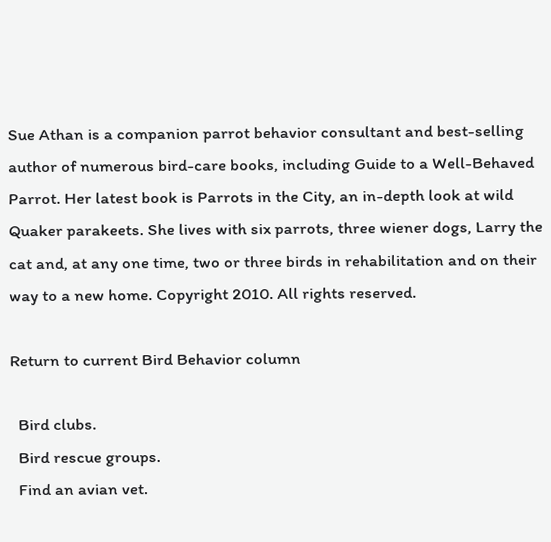Sue Athan is a companion parrot behavior consultant and best-selling author of numerous bird-care books, including Guide to a Well-Behaved Parrot. Her latest book is Parrots in the City, an in-depth look at wild Quaker parakeets. She lives with six parrots, three wiener dogs, Larry the cat and, at any one time, two or three birds in rehabilitation and on their way to a new home. Copyright 2010. All rights reserved.

Return to current Bird Behavior column

  Bird clubs.
  Bird rescue groups.
  Find an avian vet.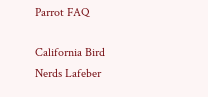Parrot FAQ

California Bird Nerds Lafeber